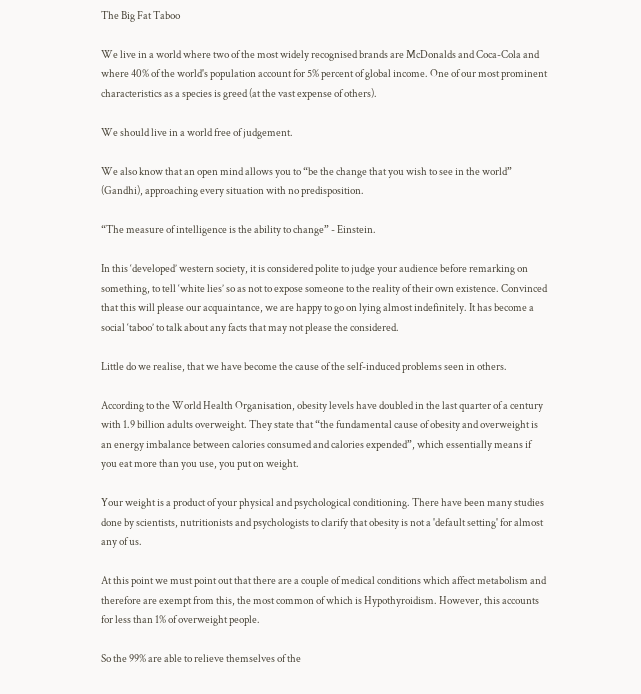The Big Fat Taboo

We live in a world where two of the most widely recognised brands are McDonalds and Coca-Cola and where 40% of the world's population account for 5% percent of global income. One of our most prominent characteristics as a species is greed (at the vast expense of others).

We should live in a world free of judgement.

We also know that an open mind allows you to “be the change that you wish to see in the world” (Gandhi), approaching every situation with no predisposition.

“The measure of intelligence is the ability to change” - Einstein.

In this ‘developed’ western society, it is considered polite to judge your audience before remarking on something, to tell ‘white lies’ so as not to expose someone to the reality of their own existence. Convinced that this will please our acquaintance, we are happy to go on lying almost indefinitely. It has become a social ‘taboo’ to talk about any facts that may not please the considered.

Little do we realise, that we have become the cause of the self-induced problems seen in others.

According to the World Health Organisation, obesity levels have doubled in the last quarter of a century with 1.9 billion adults overweight. They state that “the fundamental cause of obesity and overweight is an energy imbalance between calories consumed and calories expended”, which essentially means if you eat more than you use, you put on weight.

Your weight is a product of your physical and psychological conditioning. There have been many studies done by scientists, nutritionists and psychologists to clarify that obesity is not a 'default setting' for almost any of us.

At this point we must point out that there are a couple of medical conditions which affect metabolism and therefore are exempt from this, the most common of which is Hypothyroidism. However, this accounts for less than 1% of overweight people.

So the 99% are able to relieve themselves of the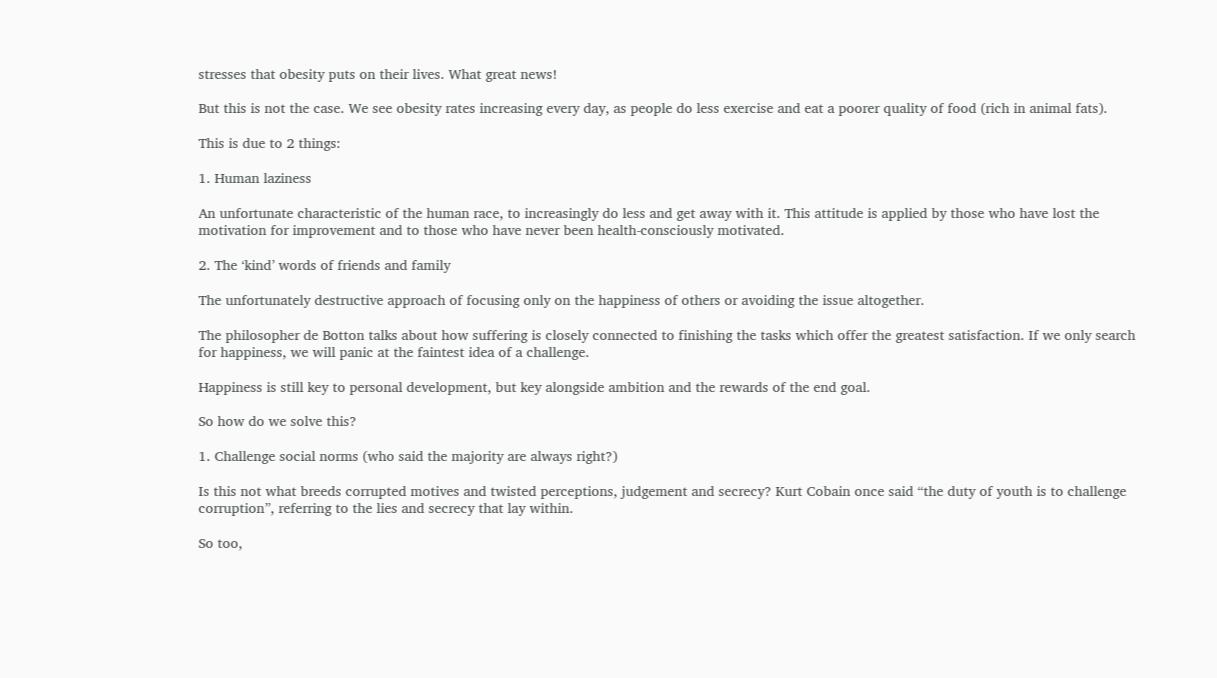stresses that obesity puts on their lives. What great news!

But this is not the case. We see obesity rates increasing every day, as people do less exercise and eat a poorer quality of food (rich in animal fats).

This is due to 2 things:

1. Human laziness

An unfortunate characteristic of the human race, to increasingly do less and get away with it. This attitude is applied by those who have lost the motivation for improvement and to those who have never been health-consciously motivated.

2. The ‘kind’ words of friends and family

The unfortunately destructive approach of focusing only on the happiness of others or avoiding the issue altogether.

The philosopher de Botton talks about how suffering is closely connected to finishing the tasks which offer the greatest satisfaction. If we only search for happiness, we will panic at the faintest idea of a challenge.

Happiness is still key to personal development, but key alongside ambition and the rewards of the end goal.

So how do we solve this?

1. Challenge social norms (who said the majority are always right?)

Is this not what breeds corrupted motives and twisted perceptions, judgement and secrecy? Kurt Cobain once said “the duty of youth is to challenge corruption”, referring to the lies and secrecy that lay within.

So too,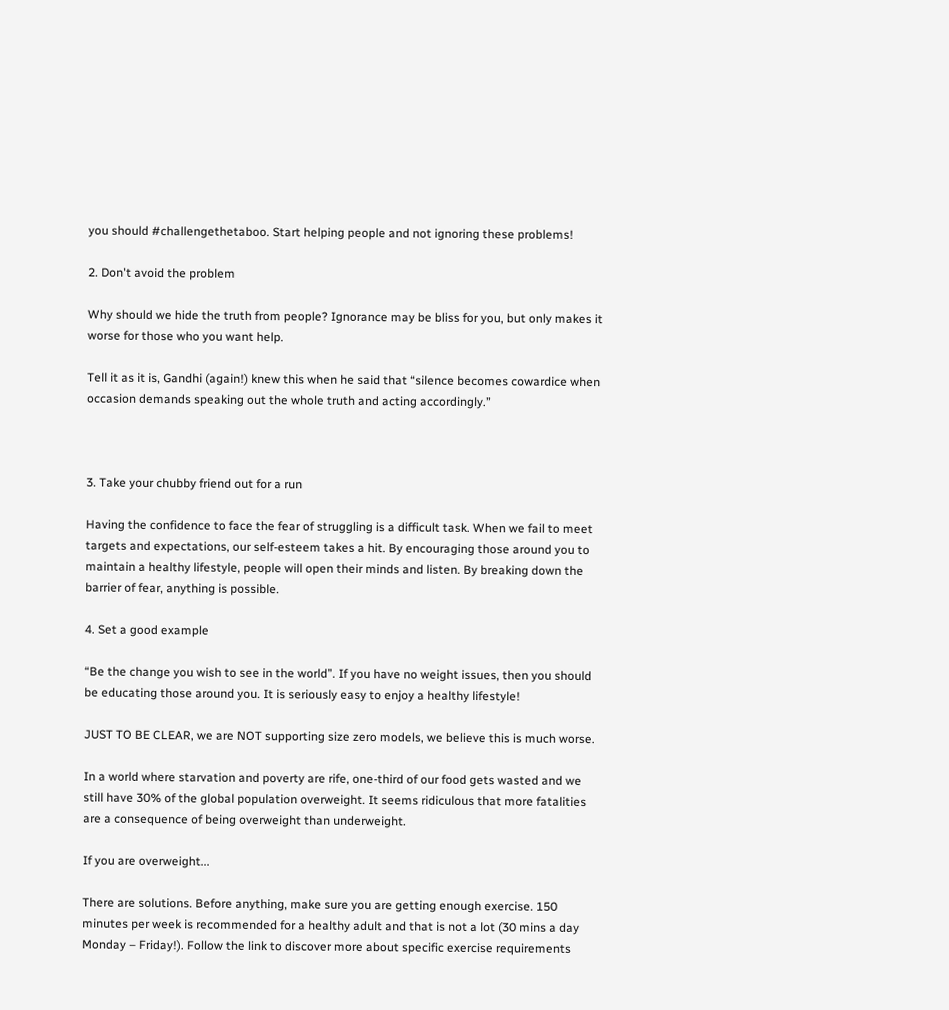you should #challengethetaboo. Start helping people and not ignoring these problems!

2. Don't avoid the problem

Why should we hide the truth from people? Ignorance may be bliss for you, but only makes it worse for those who you want help.

Tell it as it is, Gandhi (again!) knew this when he said that “silence becomes cowardice when occasion demands speaking out the whole truth and acting accordingly.”



3. Take your chubby friend out for a run

Having the confidence to face the fear of struggling is a difficult task. When we fail to meet targets and expectations, our self-esteem takes a hit. By encouraging those around you to maintain a healthy lifestyle, people will open their minds and listen. By breaking down the barrier of fear, anything is possible.

4. Set a good example

“Be the change you wish to see in the world”. If you have no weight issues, then you should be educating those around you. It is seriously easy to enjoy a healthy lifestyle!

JUST TO BE CLEAR, we are NOT supporting size zero models, we believe this is much worse.

In a world where starvation and poverty are rife, one-third of our food gets wasted and we still have 30% of the global population overweight. It seems ridiculous that more fatalities are a consequence of being overweight than underweight.

If you are overweight...

There are solutions. Before anything, make sure you are getting enough exercise. 150 minutes per week is recommended for a healthy adult and that is not a lot (30 mins a day Monday – Friday!). Follow the link to discover more about specific exercise requirements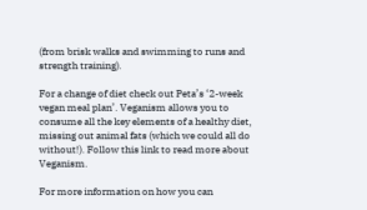(from brisk walks and swimming to runs and strength training).

For a change of diet check out Peta’s ‘2-week vegan meal plan’. Veganism allows you to consume all the key elements of a healthy diet, missing out animal fats (which we could all do without!). Follow this link to read more about Veganism.

For more information on how you can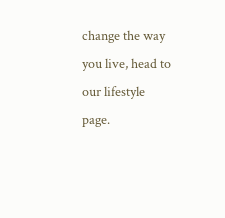change the way you live, head to our lifestyle page.